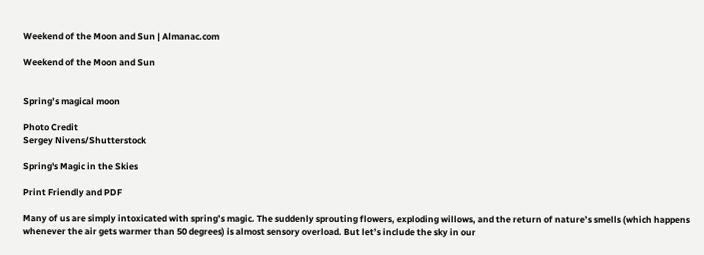Weekend of the Moon and Sun | Almanac.com

Weekend of the Moon and Sun


Spring’s magical moon

Photo Credit
Sergey Nivens/Shutterstock

Spring's Magic in the Skies

Print Friendly and PDF

Many of us are simply intoxicated with spring’s magic. The suddenly sprouting flowers, exploding willows, and the return of nature’s smells (which happens whenever the air gets warmer than 50 degrees) is almost sensory overload. But let’s include the sky in our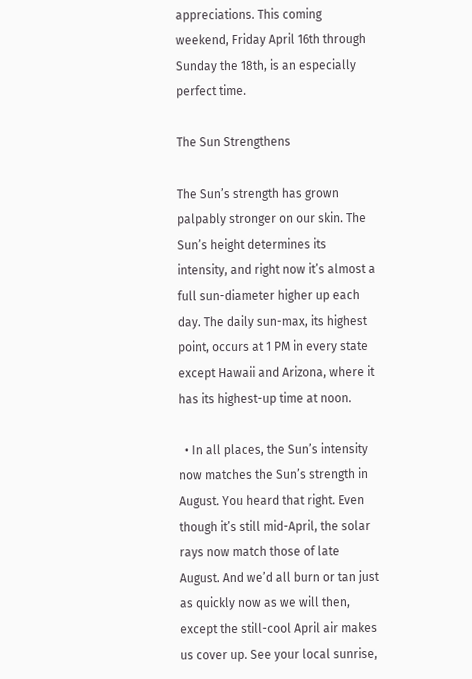appreciations. This coming weekend, Friday April 16th through Sunday the 18th, is an especially perfect time.

The Sun Strengthens

The Sun’s strength has grown palpably stronger on our skin. The Sun’s height determines its intensity, and right now it’s almost a full sun-diameter higher up each day. The daily sun-max, its highest point, occurs at 1 PM in every state except Hawaii and Arizona, where it has its highest-up time at noon.

  • In all places, the Sun’s intensity now matches the Sun’s strength in August. You heard that right. Even though it’s still mid-April, the solar rays now match those of late August. And we’d all burn or tan just as quickly now as we will then, except the still-cool April air makes us cover up. See your local sunrise,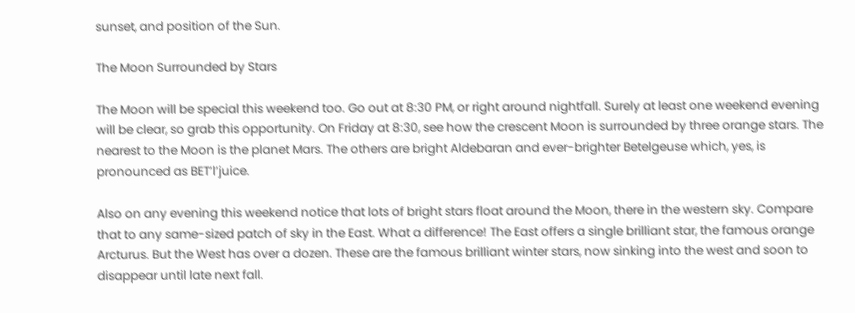sunset, and position of the Sun.

The Moon Surrounded by Stars

The Moon will be special this weekend too. Go out at 8:30 PM, or right around nightfall. Surely at least one weekend evening will be clear, so grab this opportunity. On Friday at 8:30, see how the crescent Moon is surrounded by three orange stars. The nearest to the Moon is the planet Mars. The others are bright Aldebaran and ever-brighter Betelgeuse which, yes, is pronounced as BET’l’juice.

Also on any evening this weekend notice that lots of bright stars float around the Moon, there in the western sky. Compare that to any same-sized patch of sky in the East. What a difference! The East offers a single brilliant star, the famous orange Arcturus. But the West has over a dozen. These are the famous brilliant winter stars, now sinking into the west and soon to disappear until late next fall.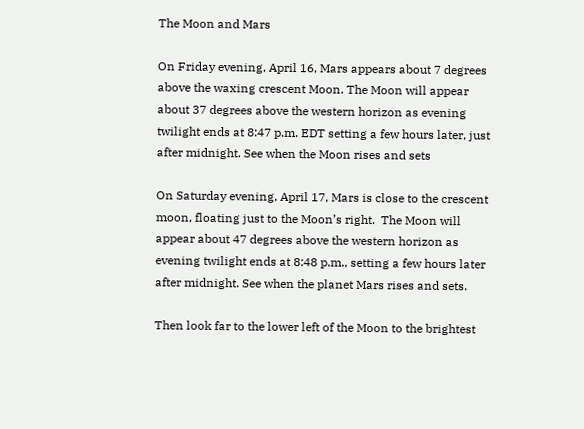The Moon and Mars

On Friday evening, April 16, Mars appears about 7 degrees above the waxing crescent Moon. The Moon will appear about 37 degrees above the western horizon as evening twilight ends at 8:47 p.m. EDT setting a few hours later, just after midnight. See when the Moon rises and sets

On Saturday evening, April 17, Mars is close to the crescent moon, floating just to the Moon’s right.  The Moon will appear about 47 degrees above the western horizon as evening twilight ends at 8:48 p.m., setting a few hours later after midnight. See when the planet Mars rises and sets.

Then look far to the lower left of the Moon to the brightest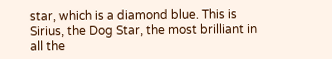star, which is a diamond blue. This is Sirius, the Dog Star, the most brilliant in all the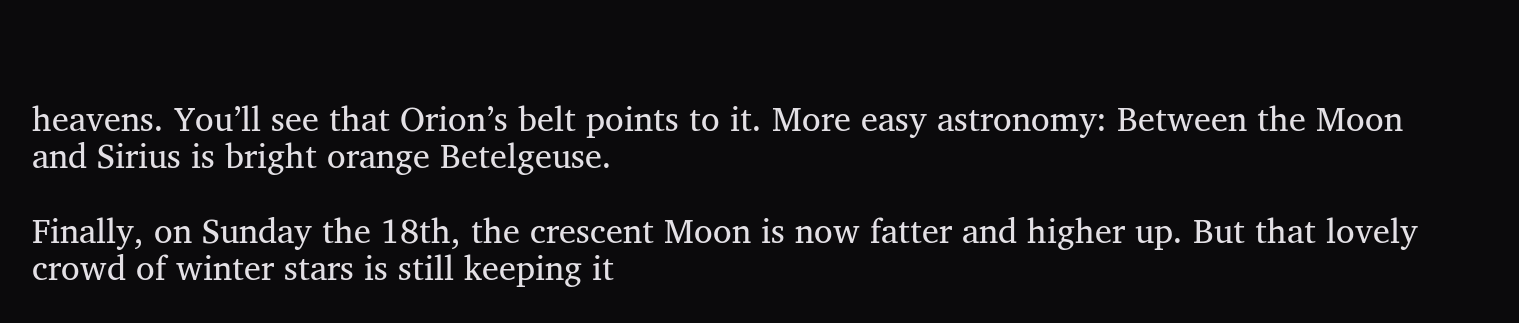heavens. You’ll see that Orion’s belt points to it. More easy astronomy: Between the Moon and Sirius is bright orange Betelgeuse.

Finally, on Sunday the 18th, the crescent Moon is now fatter and higher up. But that lovely crowd of winter stars is still keeping it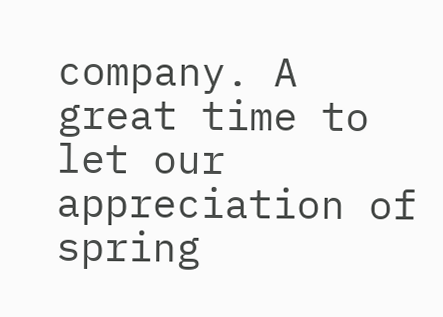company. A great time to let our appreciation of spring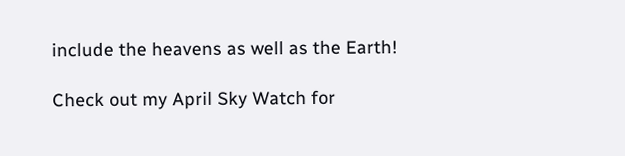include the heavens as well as the Earth!

Check out my April Sky Watch for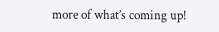more of what’s coming up!